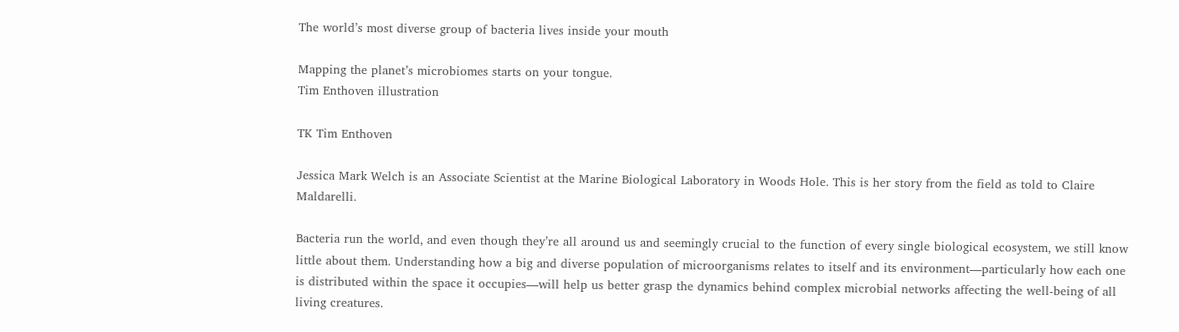The world’s most diverse group of bacteria lives inside your mouth

Mapping the planet’s microbiomes starts on your tongue.
Tim Enthoven illustration

TK Tim Enthoven

Jessica Mark Welch is an Associate Scientist at the Marine Biological Laboratory in Woods Hole. This is her story from the field as told to Claire Maldarelli.

Bacteria run the world, and even though they’re all around us and seemingly crucial to the function of every single biological ecosystem, we still know little about them. Understanding how a big and diverse population of microorganisms relates to itself and its environment—particularly how each one is distributed within the space it occupies—will help us better grasp the dynamics behind complex microbial networks affecting the well-being of all living creatures.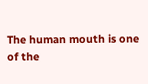The human mouth is one of the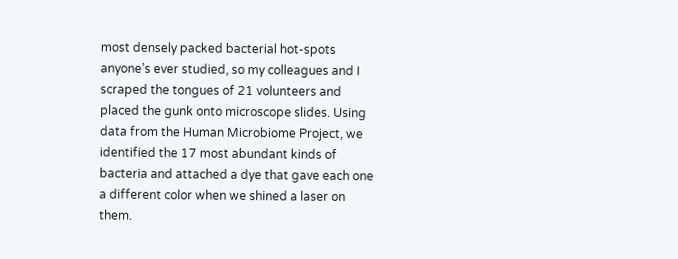most densely packed bacterial hot-spots anyone’s ever studied, so my colleagues and I scraped the tongues of 21 volunteers and placed the gunk onto microscope slides. Using data from the Human Microbiome Project, we identified the 17 most abundant kinds of bacteria and attached a dye that gave each one a different color when we shined a laser on them.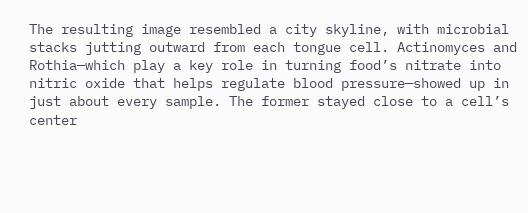The resulting image resembled a city skyline, with microbial stacks jutting outward from each tongue cell. Actinomyces and Rothia—which play a key role in turning food’s nitrate into nitric oxide that helps regulate blood pressure—showed up in just about every sample. The former stayed close to a cell’s center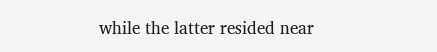while the latter resided near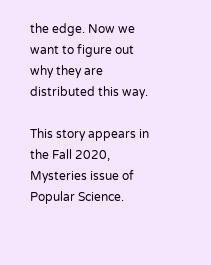the edge. Now we want to figure out why they are distributed this way.

This story appears in the Fall 2020, Mysteries issue of Popular Science.